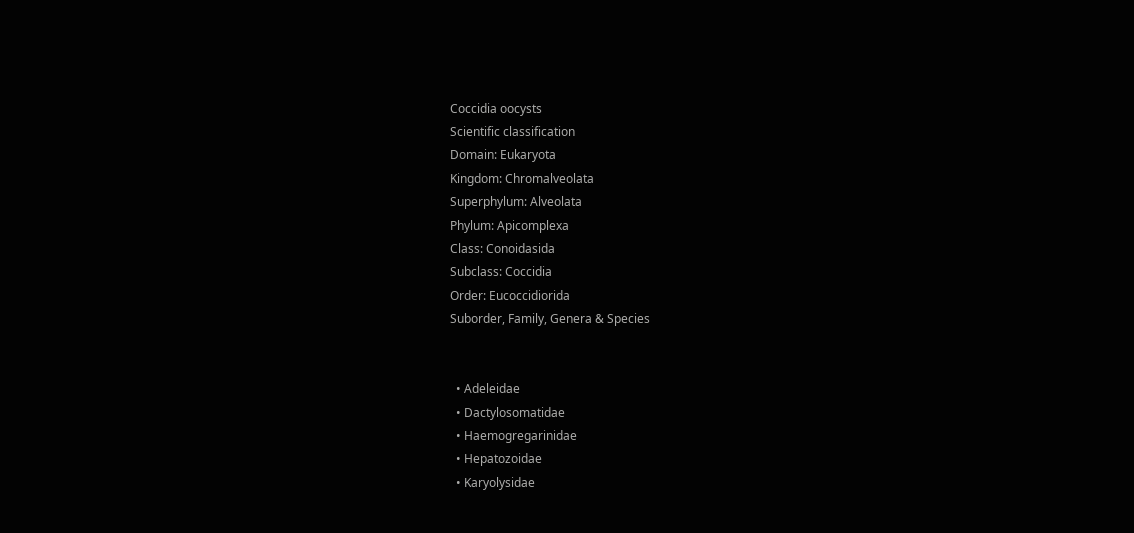Coccidia oocysts
Scientific classification
Domain: Eukaryota
Kingdom: Chromalveolata
Superphylum: Alveolata
Phylum: Apicomplexa
Class: Conoidasida
Subclass: Coccidia
Order: Eucoccidiorida
Suborder, Family, Genera & Species


  • Adeleidae
  • Dactylosomatidae
  • Haemogregarinidae
  • Hepatozoidae
  • Karyolysidae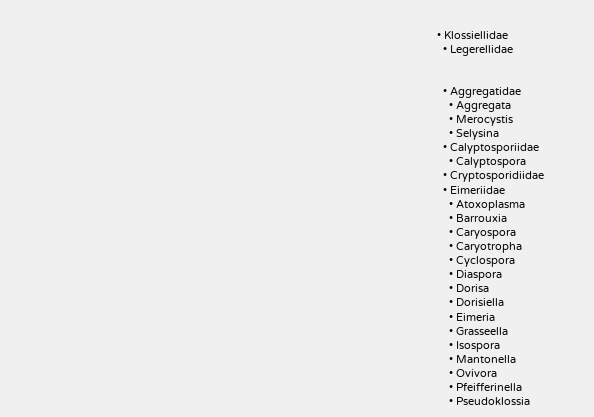• Klossiellidae
  • Legerellidae


  • Aggregatidae
    • Aggregata
    • Merocystis
    • Selysina
  • Calyptosporiidae
    • Calyptospora
  • Cryptosporidiidae
  • Eimeriidae
    • Atoxoplasma
    • Barrouxia
    • Caryospora
    • Caryotropha
    • Cyclospora
    • Diaspora
    • Dorisa
    • Dorisiella
    • Eimeria
    • Grasseella
    • Isospora
    • Mantonella
    • Ovivora
    • Pfeifferinella
    • Pseudoklossia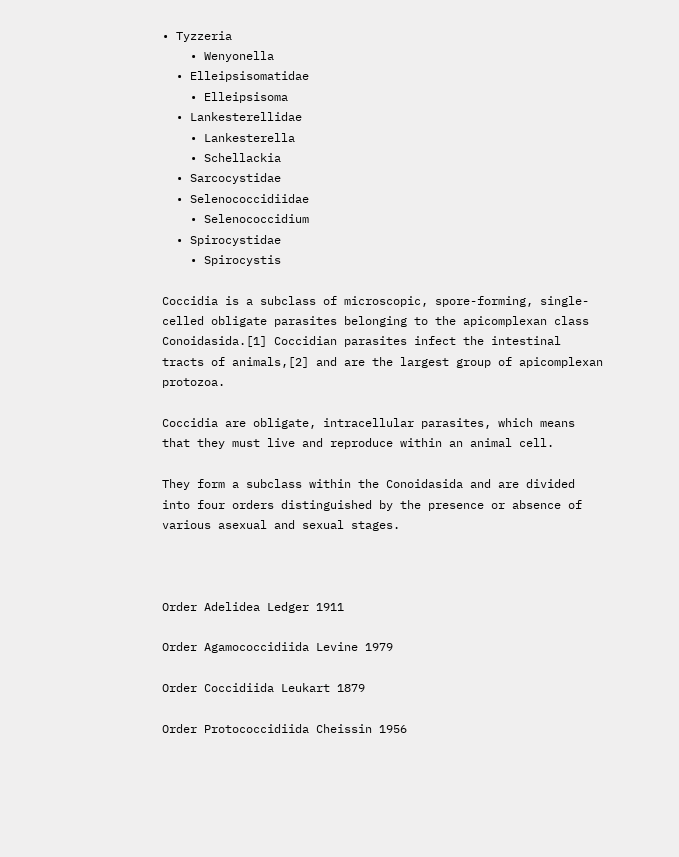• Tyzzeria
    • Wenyonella
  • Elleipsisomatidae
    • Elleipsisoma
  • Lankesterellidae
    • Lankesterella
    • Schellackia
  • Sarcocystidae
  • Selenococcidiidae
    • Selenococcidium
  • Spirocystidae
    • Spirocystis

Coccidia is a subclass of microscopic, spore-forming, single-celled obligate parasites belonging to the apicomplexan class Conoidasida.[1] Coccidian parasites infect the intestinal tracts of animals,[2] and are the largest group of apicomplexan protozoa.

Coccidia are obligate, intracellular parasites, which means that they must live and reproduce within an animal cell.

They form a subclass within the Conoidasida and are divided into four orders distinguished by the presence or absence of various asexual and sexual stages.



Order Adelidea Ledger 1911

Order Agamococcidiida Levine 1979

Order Coccidiida Leukart 1879

Order Protococcidiida Cheissin 1956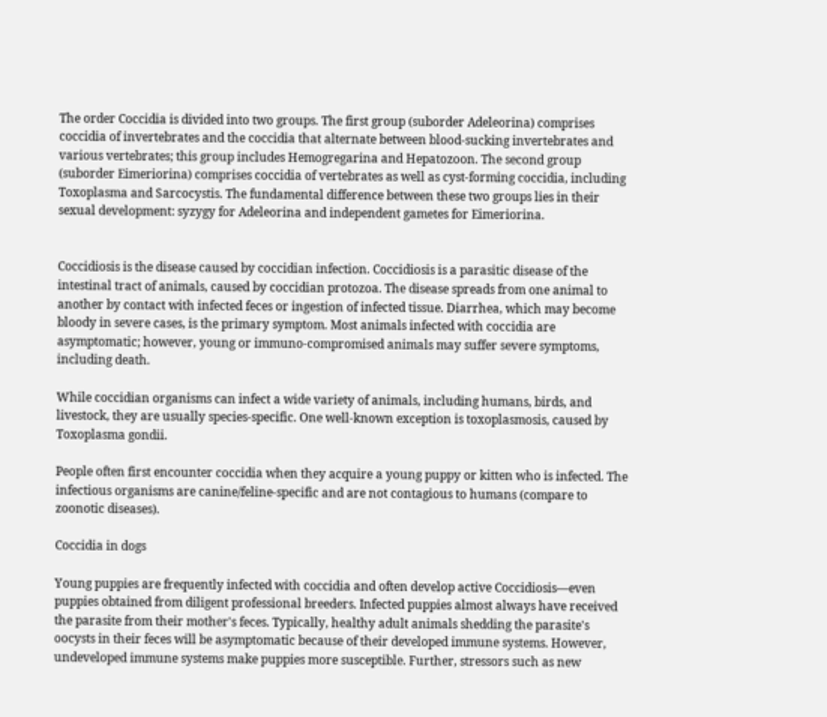The order Coccidia is divided into two groups. The first group (suborder Adeleorina) comprises coccidia of invertebrates and the coccidia that alternate between blood-sucking invertebrates and various vertebrates; this group includes Hemogregarina and Hepatozoon. The second group (suborder Eimeriorina) comprises coccidia of vertebrates as well as cyst-forming coccidia, including Toxoplasma and Sarcocystis. The fundamental difference between these two groups lies in their sexual development: syzygy for Adeleorina and independent gametes for Eimeriorina.


Coccidiosis is the disease caused by coccidian infection. Coccidiosis is a parasitic disease of the intestinal tract of animals, caused by coccidian protozoa. The disease spreads from one animal to another by contact with infected feces or ingestion of infected tissue. Diarrhea, which may become bloody in severe cases, is the primary symptom. Most animals infected with coccidia are asymptomatic; however, young or immuno-compromised animals may suffer severe symptoms, including death.

While coccidian organisms can infect a wide variety of animals, including humans, birds, and livestock, they are usually species-specific. One well-known exception is toxoplasmosis, caused by Toxoplasma gondii.

People often first encounter coccidia when they acquire a young puppy or kitten who is infected. The infectious organisms are canine/feline-specific and are not contagious to humans (compare to zoonotic diseases).

Coccidia in dogs

Young puppies are frequently infected with coccidia and often develop active Coccidiosis—even puppies obtained from diligent professional breeders. Infected puppies almost always have received the parasite from their mother's feces. Typically, healthy adult animals shedding the parasite's oocysts in their feces will be asymptomatic because of their developed immune systems. However, undeveloped immune systems make puppies more susceptible. Further, stressors such as new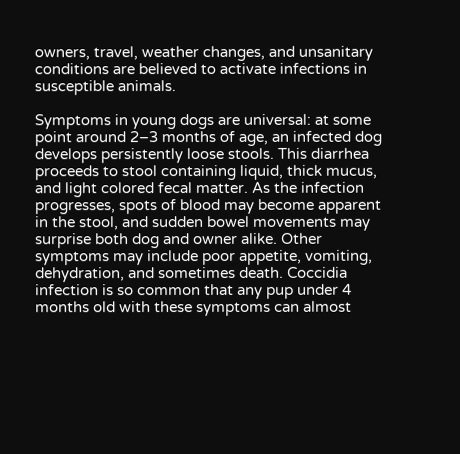owners, travel, weather changes, and unsanitary conditions are believed to activate infections in susceptible animals.

Symptoms in young dogs are universal: at some point around 2–3 months of age, an infected dog develops persistently loose stools. This diarrhea proceeds to stool containing liquid, thick mucus, and light colored fecal matter. As the infection progresses, spots of blood may become apparent in the stool, and sudden bowel movements may surprise both dog and owner alike. Other symptoms may include poor appetite, vomiting, dehydration, and sometimes death. Coccidia infection is so common that any pup under 4 months old with these symptoms can almost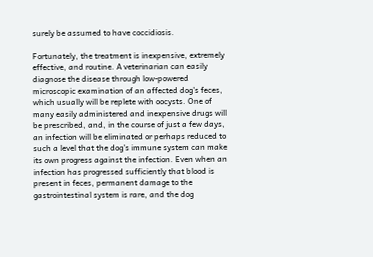surely be assumed to have coccidiosis.

Fortunately, the treatment is inexpensive, extremely effective, and routine. A veterinarian can easily diagnose the disease through low-powered microscopic examination of an affected dog's feces, which usually will be replete with oocysts. One of many easily administered and inexpensive drugs will be prescribed, and, in the course of just a few days, an infection will be eliminated or perhaps reduced to such a level that the dog's immune system can make its own progress against the infection. Even when an infection has progressed sufficiently that blood is present in feces, permanent damage to the gastrointestinal system is rare, and the dog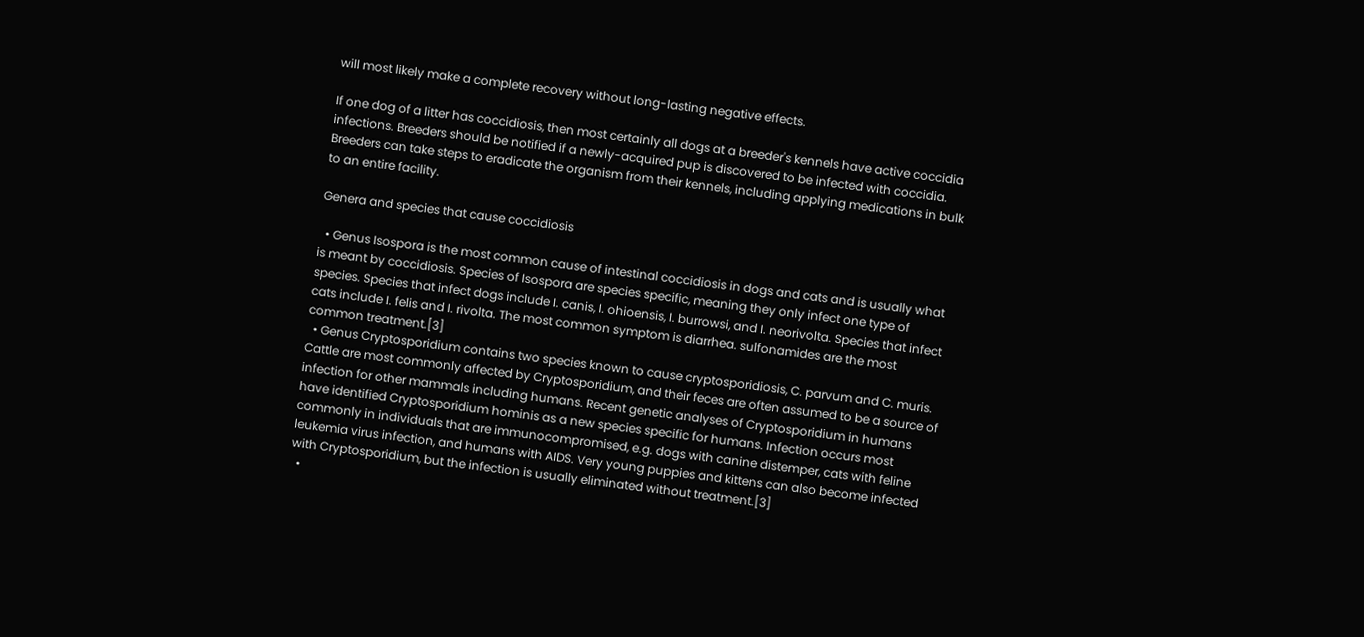will most likely make a complete recovery without long-lasting negative effects.

If one dog of a litter has coccidiosis, then most certainly all dogs at a breeder's kennels have active coccidia infections. Breeders should be notified if a newly-acquired pup is discovered to be infected with coccidia. Breeders can take steps to eradicate the organism from their kennels, including applying medications in bulk to an entire facility.

Genera and species that cause coccidiosis

  • Genus Isospora is the most common cause of intestinal coccidiosis in dogs and cats and is usually what is meant by coccidiosis. Species of Isospora are species specific, meaning they only infect one type of species. Species that infect dogs include I. canis, I. ohioensis, I. burrowsi, and I. neorivolta. Species that infect cats include I. felis and I. rivolta. The most common symptom is diarrhea. sulfonamides are the most common treatment.[3]
  • Genus Cryptosporidium contains two species known to cause cryptosporidiosis, C. parvum and C. muris. Cattle are most commonly affected by Cryptosporidium, and their feces are often assumed to be a source of infection for other mammals including humans. Recent genetic analyses of Cryptosporidium in humans have identified Cryptosporidium hominis as a new species specific for humans. Infection occurs most commonly in individuals that are immunocompromised, e.g. dogs with canine distemper, cats with feline leukemia virus infection, and humans with AIDS. Very young puppies and kittens can also become infected with Cryptosporidium, but the infection is usually eliminated without treatment.[3]
  •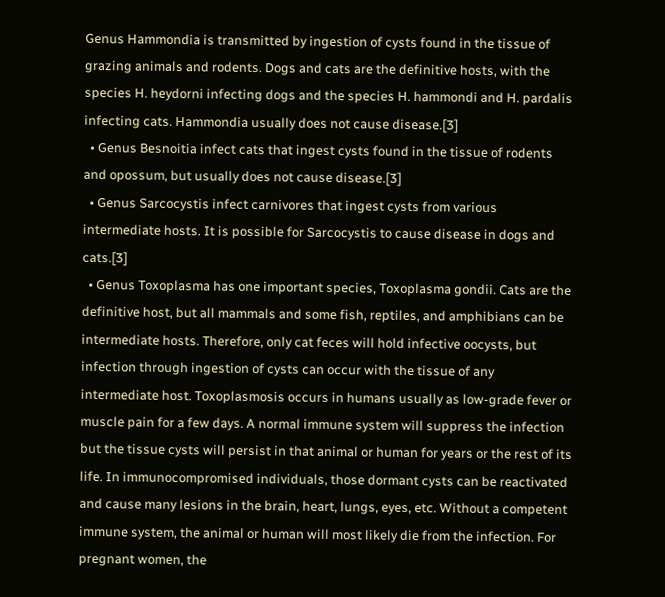Genus Hammondia is transmitted by ingestion of cysts found in the tissue of grazing animals and rodents. Dogs and cats are the definitive hosts, with the species H. heydorni infecting dogs and the species H. hammondi and H. pardalis infecting cats. Hammondia usually does not cause disease.[3]
  • Genus Besnoitia infect cats that ingest cysts found in the tissue of rodents and opossum, but usually does not cause disease.[3]
  • Genus Sarcocystis infect carnivores that ingest cysts from various intermediate hosts. It is possible for Sarcocystis to cause disease in dogs and cats.[3]
  • Genus Toxoplasma has one important species, Toxoplasma gondii. Cats are the definitive host, but all mammals and some fish, reptiles, and amphibians can be intermediate hosts. Therefore, only cat feces will hold infective oocysts, but infection through ingestion of cysts can occur with the tissue of any intermediate host. Toxoplasmosis occurs in humans usually as low-grade fever or muscle pain for a few days. A normal immune system will suppress the infection but the tissue cysts will persist in that animal or human for years or the rest of its life. In immunocompromised individuals, those dormant cysts can be reactivated and cause many lesions in the brain, heart, lungs, eyes, etc. Without a competent immune system, the animal or human will most likely die from the infection. For pregnant women, the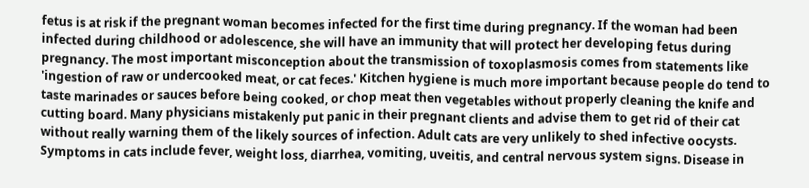fetus is at risk if the pregnant woman becomes infected for the first time during pregnancy. If the woman had been infected during childhood or adolescence, she will have an immunity that will protect her developing fetus during pregnancy. The most important misconception about the transmission of toxoplasmosis comes from statements like 'ingestion of raw or undercooked meat, or cat feces.' Kitchen hygiene is much more important because people do tend to taste marinades or sauces before being cooked, or chop meat then vegetables without properly cleaning the knife and cutting board. Many physicians mistakenly put panic in their pregnant clients and advise them to get rid of their cat without really warning them of the likely sources of infection. Adult cats are very unlikely to shed infective oocysts. Symptoms in cats include fever, weight loss, diarrhea, vomiting, uveitis, and central nervous system signs. Disease in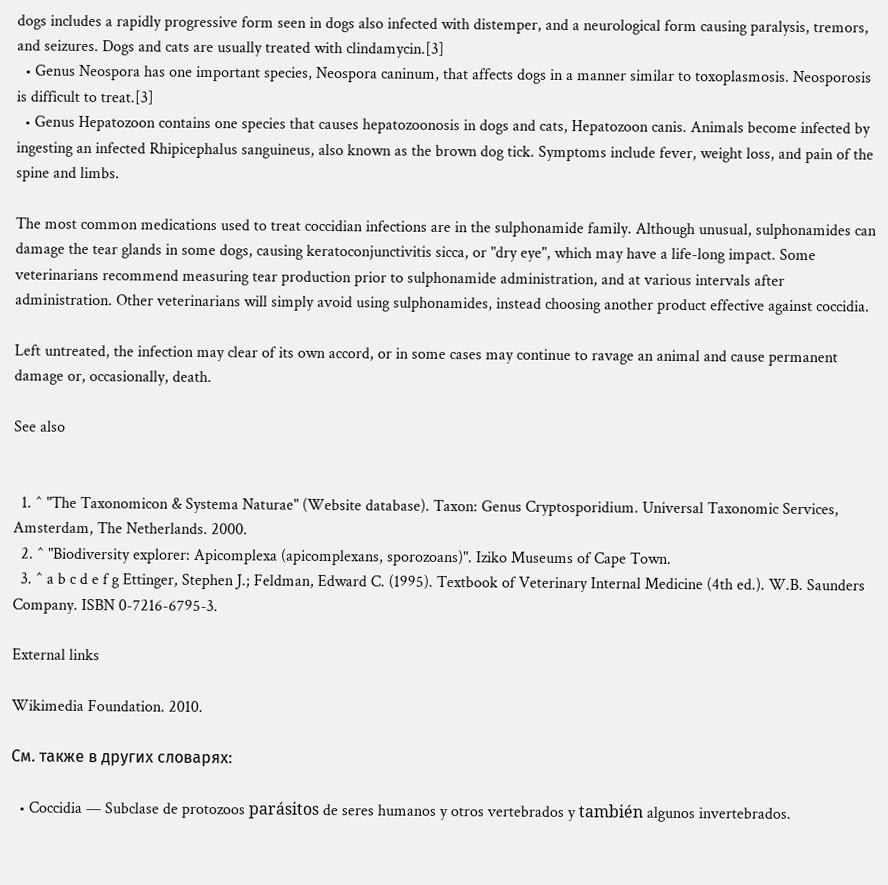dogs includes a rapidly progressive form seen in dogs also infected with distemper, and a neurological form causing paralysis, tremors, and seizures. Dogs and cats are usually treated with clindamycin.[3]
  • Genus Neospora has one important species, Neospora caninum, that affects dogs in a manner similar to toxoplasmosis. Neosporosis is difficult to treat.[3]
  • Genus Hepatozoon contains one species that causes hepatozoonosis in dogs and cats, Hepatozoon canis. Animals become infected by ingesting an infected Rhipicephalus sanguineus, also known as the brown dog tick. Symptoms include fever, weight loss, and pain of the spine and limbs.

The most common medications used to treat coccidian infections are in the sulphonamide family. Although unusual, sulphonamides can damage the tear glands in some dogs, causing keratoconjunctivitis sicca, or "dry eye", which may have a life-long impact. Some veterinarians recommend measuring tear production prior to sulphonamide administration, and at various intervals after administration. Other veterinarians will simply avoid using sulphonamides, instead choosing another product effective against coccidia.

Left untreated, the infection may clear of its own accord, or in some cases may continue to ravage an animal and cause permanent damage or, occasionally, death.

See also


  1. ^ "The Taxonomicon & Systema Naturae" (Website database). Taxon: Genus Cryptosporidium. Universal Taxonomic Services, Amsterdam, The Netherlands. 2000.
  2. ^ "Biodiversity explorer: Apicomplexa (apicomplexans, sporozoans)". Iziko Museums of Cape Town.
  3. ^ a b c d e f g Ettinger, Stephen J.; Feldman, Edward C. (1995). Textbook of Veterinary Internal Medicine (4th ed.). W.B. Saunders Company. ISBN 0-7216-6795-3.

External links

Wikimedia Foundation. 2010.

См. также в других словарях:

  • Coccidia — Subclase de protozoos parásitos de seres humanos y otros vertebrados y también algunos invertebrados.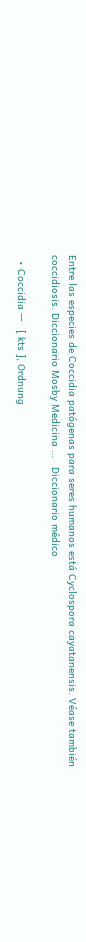Entre las especies de Coccidia patógenas para seres humanos está Cyclospora cayatanensis. Véase también coccidiosis. Diccionario Mosby Medicina …   Diccionario médico

  • Coccidia —   [ kts ], Ordnung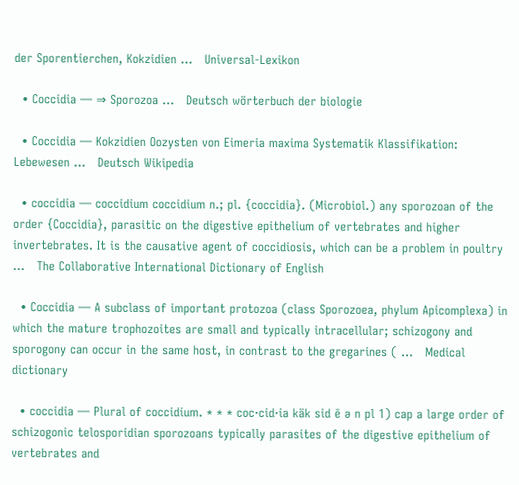der Sporentierchen, Kokzidien …   Universal-Lexikon

  • Coccidia — ⇒ Sporozoa …   Deutsch wörterbuch der biologie

  • Coccidia — Kokzidien Oozysten von Eimeria maxima Systematik Klassifikation: Lebewesen …   Deutsch Wikipedia

  • coccidia — coccidium coccidium n.; pl. {coccidia}. (Microbiol.) any sporozoan of the order {Coccidia}, parasitic on the digestive epithelium of vertebrates and higher invertebrates. It is the causative agent of coccidiosis, which can be a problem in poultry …   The Collaborative International Dictionary of English

  • Coccidia — A subclass of important protozoa (class Sporozoea, phylum Apicomplexa) in which the mature trophozoites are small and typically intracellular; schizogony and sporogony can occur in the same host, in contrast to the gregarines ( …   Medical dictionary

  • coccidia — Plural of coccidium. * * * coc·cid·ia käk sid ē ə n pl 1) cap a large order of schizogonic telosporidian sporozoans typically parasites of the digestive epithelium of vertebrates and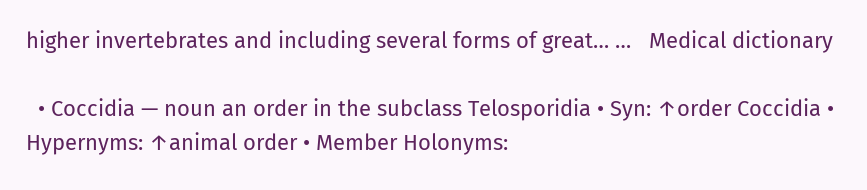higher invertebrates and including several forms of great… …   Medical dictionary

  • Coccidia — noun an order in the subclass Telosporidia • Syn: ↑order Coccidia • Hypernyms: ↑animal order • Member Holonyms: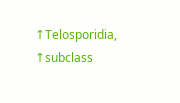↑Telosporidia, ↑subclass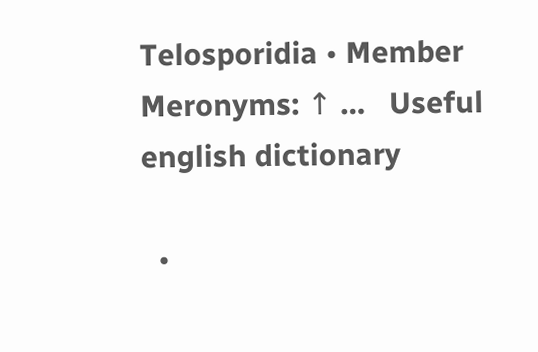Telosporidia • Member Meronyms: ↑ …   Useful english dictionary

  •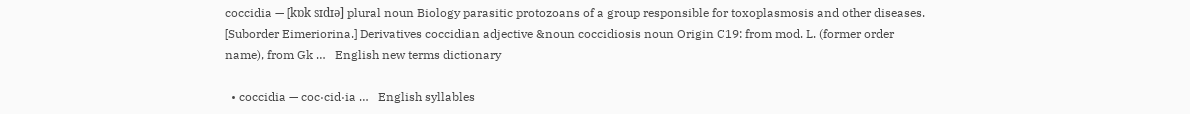coccidia — [kɒk sɪdɪə] plural noun Biology parasitic protozoans of a group responsible for toxoplasmosis and other diseases. [Suborder Eimeriorina.] Derivatives coccidian adjective &noun coccidiosis noun Origin C19: from mod. L. (former order name), from Gk …   English new terms dictionary

  • coccidia — coc·cid·ia …   English syllables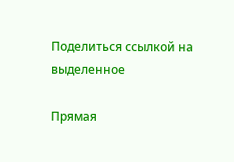Поделиться ссылкой на выделенное

Прямая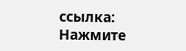ссылка:
Нажмите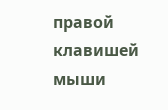правой клавишей мыши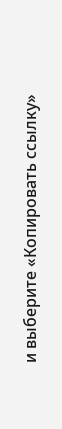и выберите «Копировать ссылку»